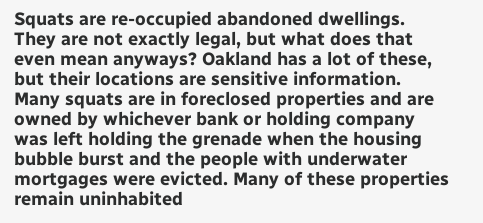Squats are re-occupied abandoned dwellings. They are not exactly legal, but what does that even mean anyways? Oakland has a lot of these, but their locations are sensitive information. Many squats are in foreclosed properties and are owned by whichever bank or holding company was left holding the grenade when the housing bubble burst and the people with underwater mortgages were evicted. Many of these properties remain uninhabited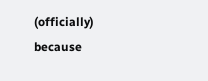(officially) because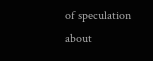of speculation about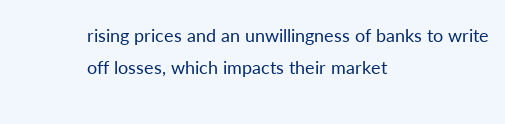rising prices and an unwillingness of banks to write off losses, which impacts their market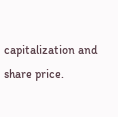capitalization and share price.